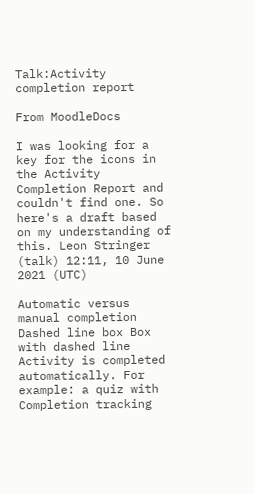Talk:Activity completion report

From MoodleDocs

I was looking for a key for the icons in the Activity Completion Report and couldn't find one. So here's a draft based on my understanding of this. Leon Stringer (talk) 12:11, 10 June 2021 (UTC)

Automatic versus manual completion
Dashed line box Box with dashed line Activity is completed automatically. For example: a quiz with Completion tracking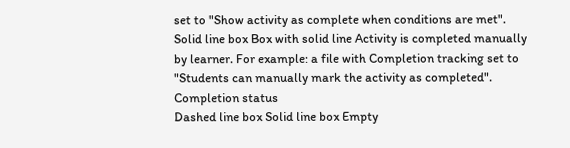set to "Show activity as complete when conditions are met".
Solid line box Box with solid line Activity is completed manually by learner. For example: a file with Completion tracking set to "Students can manually mark the activity as completed".
Completion status
Dashed line box Solid line box Empty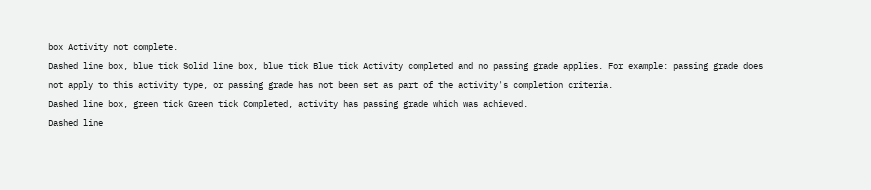box Activity not complete.
Dashed line box, blue tick Solid line box, blue tick Blue tick Activity completed and no passing grade applies. For example: passing grade does not apply to this activity type, or passing grade has not been set as part of the activity's completion criteria.
Dashed line box, green tick Green tick Completed, activity has passing grade which was achieved.
Dashed line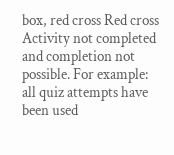box, red cross Red cross Activity not completed and completion not possible. For example: all quiz attempts have been used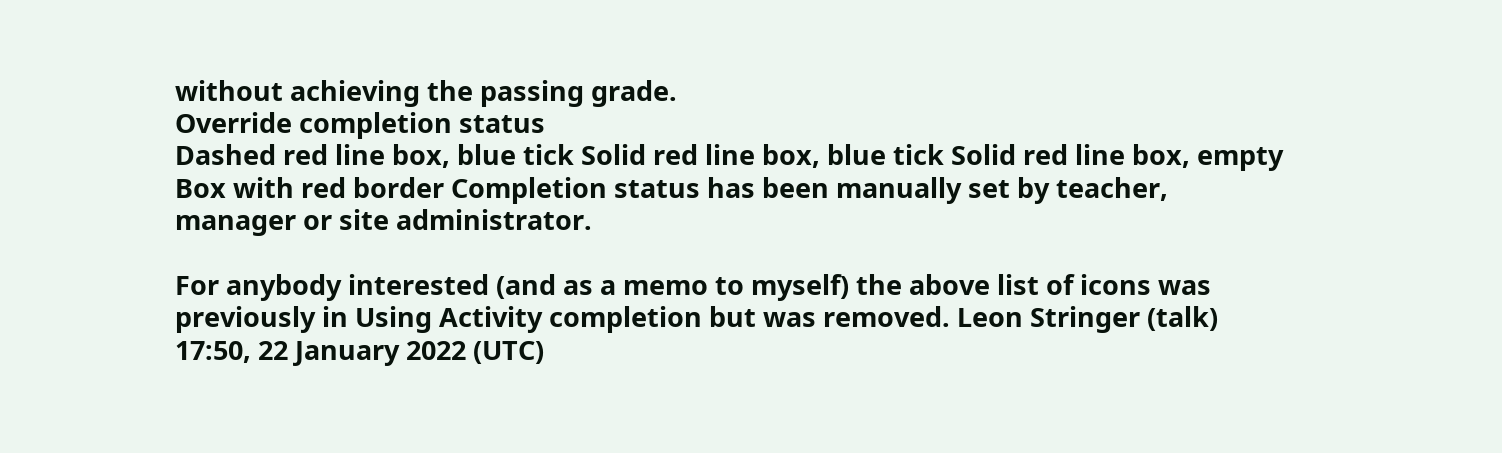without achieving the passing grade.
Override completion status
Dashed red line box, blue tick Solid red line box, blue tick Solid red line box, empty Box with red border Completion status has been manually set by teacher, manager or site administrator.

For anybody interested (and as a memo to myself) the above list of icons was previously in Using Activity completion but was removed. Leon Stringer (talk) 17:50, 22 January 2022 (UTC)